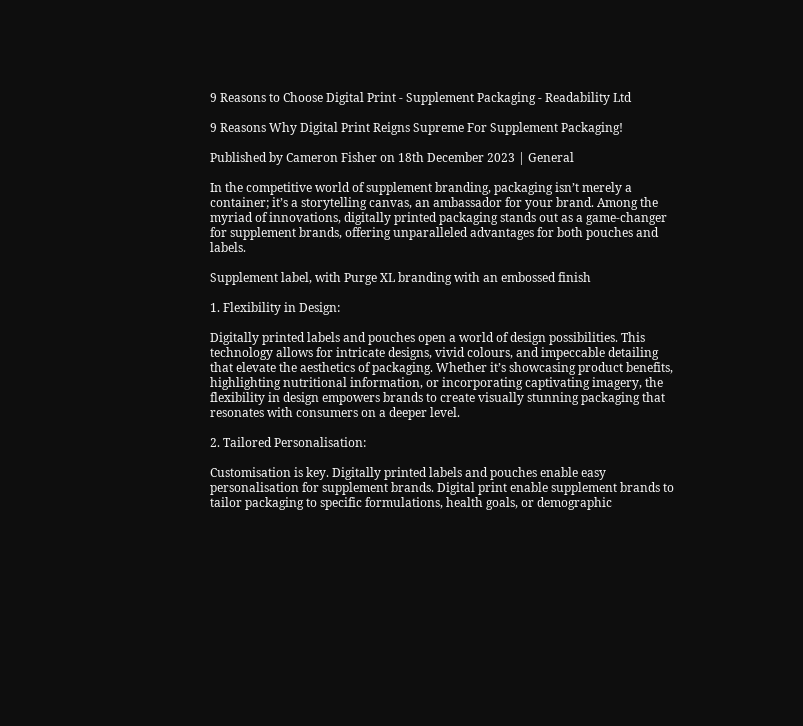9 Reasons to Choose Digital Print - Supplement Packaging - Readability Ltd

9 Reasons Why Digital Print Reigns Supreme For Supplement Packaging!

Published by Cameron Fisher on 18th December 2023 | General

In the competitive world of supplement branding, packaging isn’t merely a container; it’s a storytelling canvas, an ambassador for your brand. Among the myriad of innovations, digitally printed packaging stands out as a game-changer for supplement brands, offering unparalleled advantages for both pouches and labels.

Supplement label, with Purge XL branding with an embossed finish

1. Flexibility in Design:

Digitally printed labels and pouches open a world of design possibilities. This technology allows for intricate designs, vivid colours, and impeccable detailing that elevate the aesthetics of packaging. Whether it’s showcasing product benefits, highlighting nutritional information, or incorporating captivating imagery, the flexibility in design empowers brands to create visually stunning packaging that resonates with consumers on a deeper level.

2. Tailored Personalisation:

Customisation is key. Digitally printed labels and pouches enable easy personalisation for supplement brands. Digital print enable supplement brands to tailor packaging to specific formulations, health goals, or demographic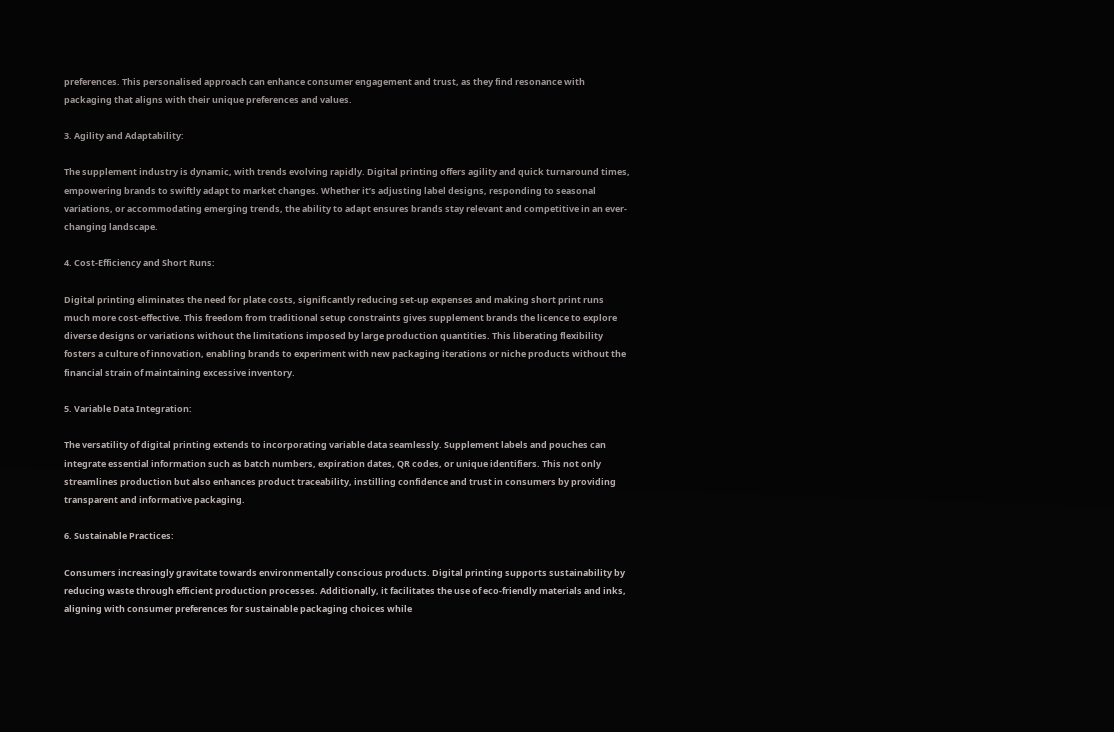preferences. This personalised approach can enhance consumer engagement and trust, as they find resonance with packaging that aligns with their unique preferences and values.

3. Agility and Adaptability:

The supplement industry is dynamic, with trends evolving rapidly. Digital printing offers agility and quick turnaround times, empowering brands to swiftly adapt to market changes. Whether it’s adjusting label designs, responding to seasonal variations, or accommodating emerging trends, the ability to adapt ensures brands stay relevant and competitive in an ever-changing landscape.

4. Cost-Efficiency and Short Runs:

Digital printing eliminates the need for plate costs, significantly reducing set-up expenses and making short print runs much more cost-effective. This freedom from traditional setup constraints gives supplement brands the licence to explore diverse designs or variations without the limitations imposed by large production quantities. This liberating flexibility fosters a culture of innovation, enabling brands to experiment with new packaging iterations or niche products without the financial strain of maintaining excessive inventory.

5. Variable Data Integration:

The versatility of digital printing extends to incorporating variable data seamlessly. Supplement labels and pouches can integrate essential information such as batch numbers, expiration dates, QR codes, or unique identifiers. This not only streamlines production but also enhances product traceability, instilling confidence and trust in consumers by providing transparent and informative packaging.

6. Sustainable Practices:

Consumers increasingly gravitate towards environmentally conscious products. Digital printing supports sustainability by reducing waste through efficient production processes. Additionally, it facilitates the use of eco-friendly materials and inks, aligning with consumer preferences for sustainable packaging choices while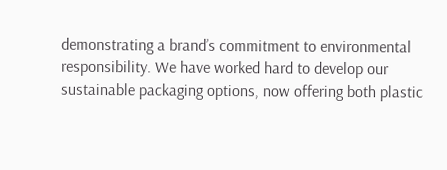demonstrating a brand’s commitment to environmental responsibility. We have worked hard to develop our sustainable packaging options, now offering both plastic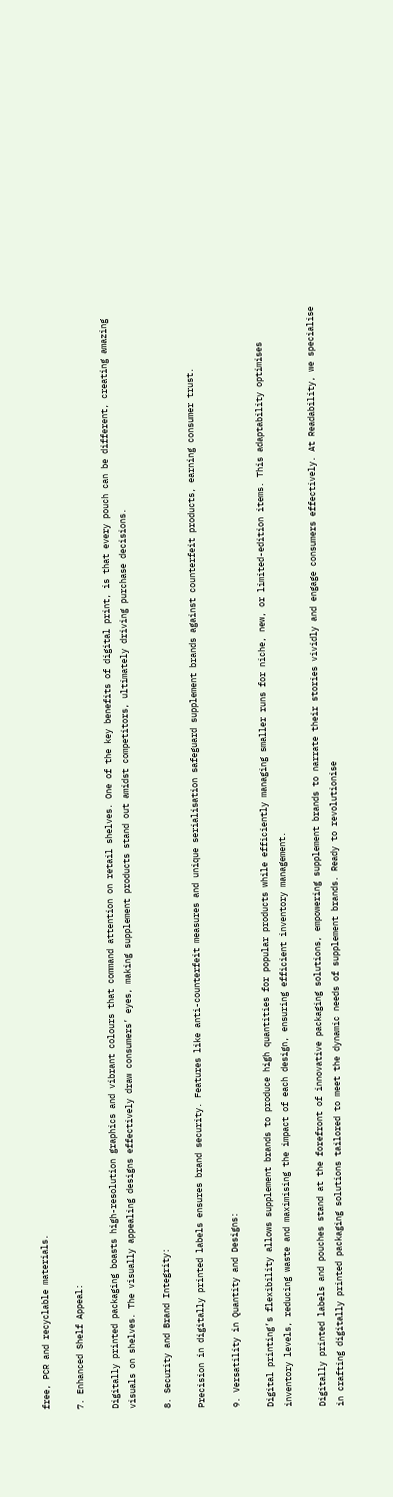free, PCR and recyclable materials.

7. Enhanced Shelf Appeal:

Digitally printed packaging boasts high-resolution graphics and vibrant colours that command attention on retail shelves. One of the key benefits of digital print, is that every pouch can be different, creating amazing visuals on shelves. The visually appealing designs effectively draw consumers’ eyes, making supplement products stand out amidst competitors, ultimately driving purchase decisions.

8. Security and Brand Integrity:

Precision in digitally printed labels ensures brand security. Features like anti-counterfeit measures and unique serialisation safeguard supplement brands against counterfeit products, earning consumer trust.

9. Versatility in Quantity and Designs:

Digital printing’s flexibility allows supplement brands to produce high quantities for popular products while efficiently managing smaller runs for niche, new, or limited-edition items. This adaptability optimises inventory levels, reducing waste and maximising the impact of each design, ensuring efficient inventory management.

Digitally printed labels and pouches stand at the forefront of innovative packaging solutions, empowering supplement brands to narrate their stories vividly and engage consumers effectively. At Readability, we specialise in crafting digitally printed packaging solutions tailored to meet the dynamic needs of supplement brands. Ready to revolutionise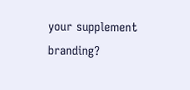your supplement branding?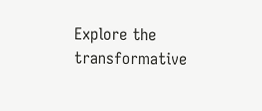Explore the transformative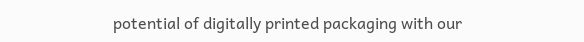potential of digitally printed packaging with our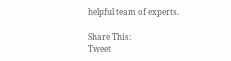helpful team of experts.

Share This:
Tweet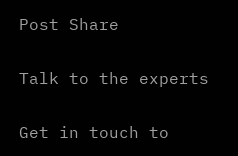Post Share

Talk to the experts

Get in touch to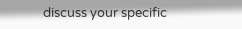discuss your specific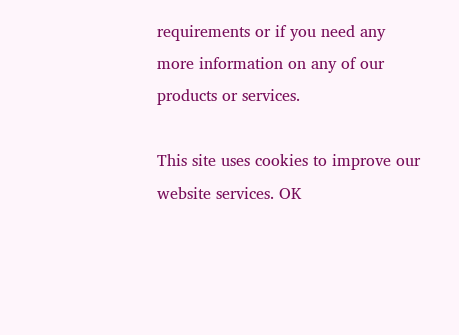requirements or if you need any more information on any of our products or services.

This site uses cookies to improve our website services. OK